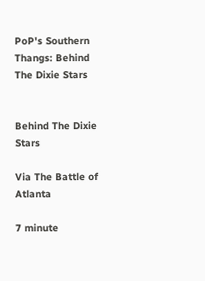PoP's Southern Thangs: Behind The Dixie Stars


Behind The Dixie Stars

Via The Battle of Atlanta

7 minute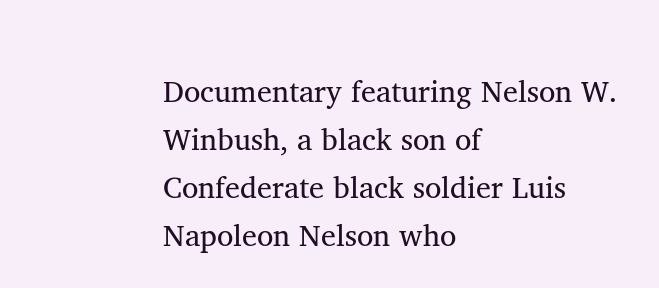Documentary featuring Nelson W. Winbush, a black son of Confederate black soldier Luis Napoleon Nelson who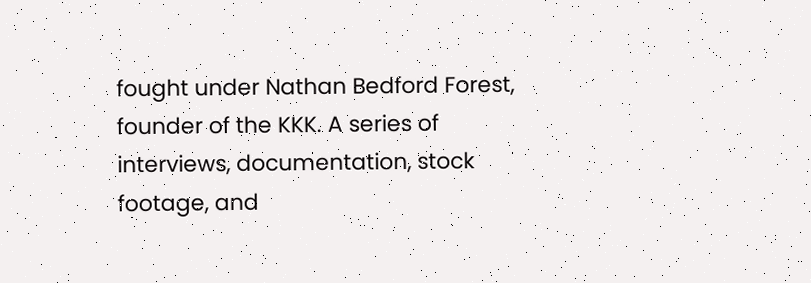fought under Nathan Bedford Forest, founder of the KKK. A series of interviews, documentation, stock footage, and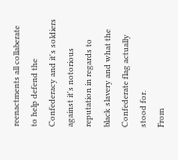reenactments all collaberate to help defend the Confederacy and it's soldiers against it's notorious reputation in regards to black slavery and what the Confederate flag actually stood for.
From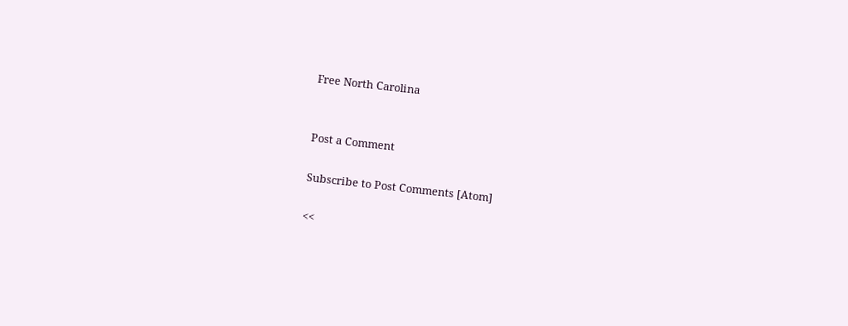Free North Carolina


Post a Comment

Subscribe to Post Comments [Atom]

<<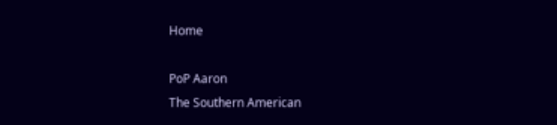Home

PoP Aaron
The Southern American